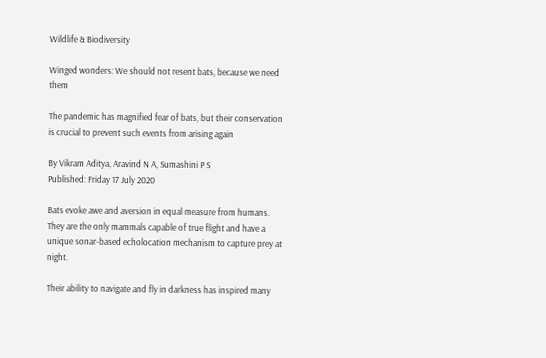Wildlife & Biodiversity

Winged wonders: We should not resent bats, because we need them

The pandemic has magnified fear of bats, but their conservation is crucial to prevent such events from arising again

By Vikram Aditya, Aravind N A, Sumashini P S
Published: Friday 17 July 2020

Bats evoke awe and aversion in equal measure from humans. They are the only mammals capable of true flight and have a unique sonar-based echolocation mechanism to capture prey at night.

Their ability to navigate and fly in darkness has inspired many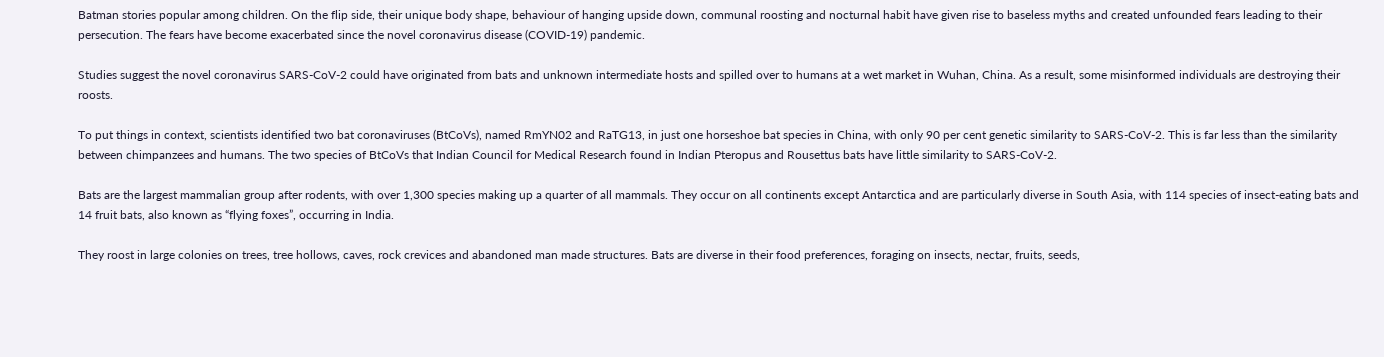Batman stories popular among children. On the flip side, their unique body shape, behaviour of hanging upside down, communal roosting and nocturnal habit have given rise to baseless myths and created unfounded fears leading to their persecution. The fears have become exacerbated since the novel coronavirus disease (COVID-19) pandemic.

Studies suggest the novel coronavirus SARS-CoV-2 could have originated from bats and unknown intermediate hosts and spilled over to humans at a wet market in Wuhan, China. As a result, some misinformed individuals are destroying their roosts.

To put things in context, scientists identified two bat coronaviruses (BtCoVs), named RmYN02 and RaTG13, in just one horseshoe bat species in China, with only 90 per cent genetic similarity to SARS-CoV-2. This is far less than the similarity between chimpanzees and humans. The two species of BtCoVs that Indian Council for Medical Research found in Indian Pteropus and Rousettus bats have little similarity to SARS-CoV-2.

Bats are the largest mammalian group after rodents, with over 1,300 species making up a quarter of all mammals. They occur on all continents except Antarctica and are particularly diverse in South Asia, with 114 species of insect-eating bats and 14 fruit bats, also known as “flying foxes”, occurring in India.

They roost in large colonies on trees, tree hollows, caves, rock crevices and abandoned man made structures. Bats are diverse in their food preferences, foraging on insects, nectar, fruits, seeds,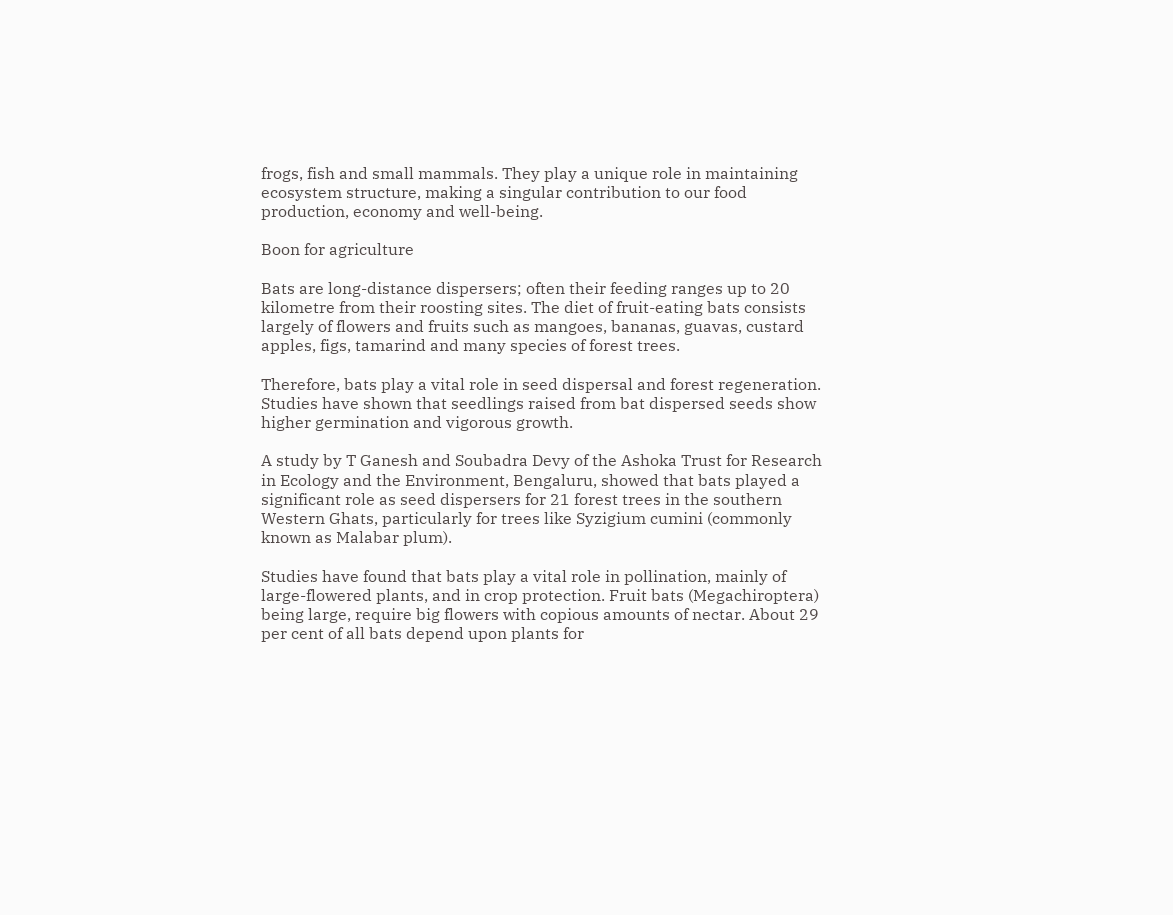frogs, fish and small mammals. They play a unique role in maintaining ecosystem structure, making a singular contribution to our food production, economy and well-being.

Boon for agriculture

Bats are long-distance dispersers; often their feeding ranges up to 20 kilometre from their roosting sites. The diet of fruit-eating bats consists largely of flowers and fruits such as mangoes, bananas, guavas, custard apples, figs, tamarind and many species of forest trees.

Therefore, bats play a vital role in seed dispersal and forest regeneration. Studies have shown that seedlings raised from bat dispersed seeds show higher germination and vigorous growth.

A study by T Ganesh and Soubadra Devy of the Ashoka Trust for Research in Ecology and the Environment, Bengaluru, showed that bats played a significant role as seed dispersers for 21 forest trees in the southern Western Ghats, particularly for trees like Syzigium cumini (commonly known as Malabar plum).

Studies have found that bats play a vital role in pollination, mainly of large-flowered plants, and in crop protection. Fruit bats (Megachiroptera) being large, require big flowers with copious amounts of nectar. About 29 per cent of all bats depend upon plants for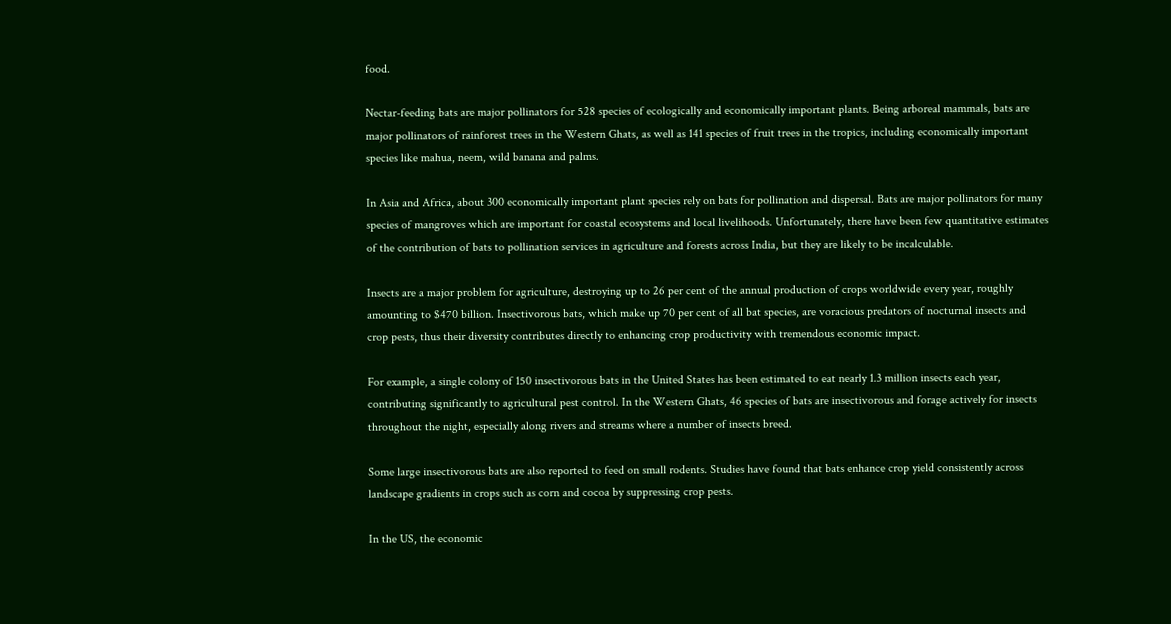food.

Nectar-feeding bats are major pollinators for 528 species of ecologically and economically important plants. Being arboreal mammals, bats are major pollinators of rainforest trees in the Western Ghats, as well as 141 species of fruit trees in the tropics, including economically important species like mahua, neem, wild banana and palms.

In Asia and Africa, about 300 economically important plant species rely on bats for pollination and dispersal. Bats are major pollinators for many species of mangroves which are important for coastal ecosystems and local livelihoods. Unfortunately, there have been few quantitative estimates of the contribution of bats to pollination services in agriculture and forests across India, but they are likely to be incalculable.

Insects are a major problem for agriculture, destroying up to 26 per cent of the annual production of crops worldwide every year, roughly amounting to $470 billion. Insectivorous bats, which make up 70 per cent of all bat species, are voracious predators of nocturnal insects and crop pests, thus their diversity contributes directly to enhancing crop productivity with tremendous economic impact.

For example, a single colony of 150 insectivorous bats in the United States has been estimated to eat nearly 1.3 million insects each year, contributing significantly to agricultural pest control. In the Western Ghats, 46 species of bats are insectivorous and forage actively for insects throughout the night, especially along rivers and streams where a number of insects breed.

Some large insectivorous bats are also reported to feed on small rodents. Studies have found that bats enhance crop yield consistently across landscape gradients in crops such as corn and cocoa by suppressing crop pests.

In the US, the economic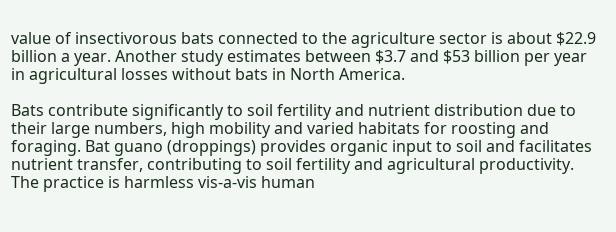value of insectivorous bats connected to the agriculture sector is about $22.9 billion a year. Another study estimates between $3.7 and $53 billion per year in agricultural losses without bats in North America.

Bats contribute significantly to soil fertility and nutrient distribution due to their large numbers, high mobility and varied habitats for roosting and foraging. Bat guano (droppings) provides organic input to soil and facilitates nutrient transfer, contributing to soil fertility and agricultural productivity. The practice is harmless vis-a-vis human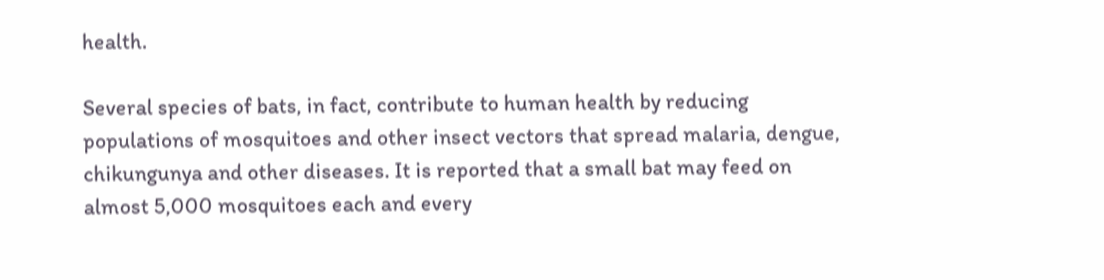health.

Several species of bats, in fact, contribute to human health by reducing populations of mosquitoes and other insect vectors that spread malaria, dengue, chikungunya and other diseases. It is reported that a small bat may feed on almost 5,000 mosquitoes each and every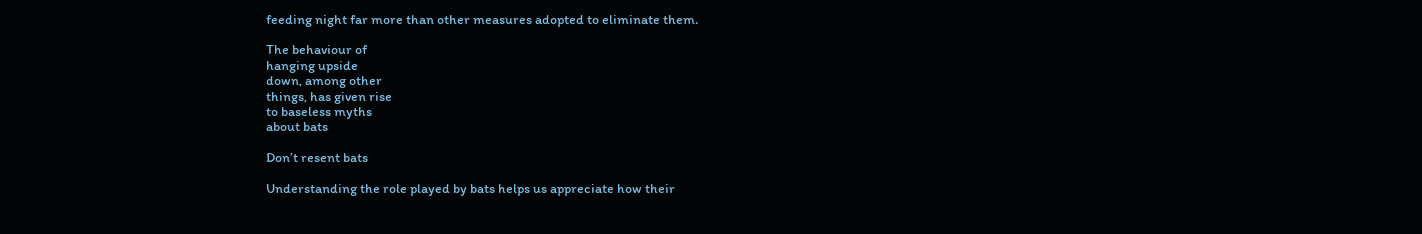feeding night far more than other measures adopted to eliminate them.

The behaviour of
hanging upside
down, among other
things, has given rise
to baseless myths
about bats

Don’t resent bats

Understanding the role played by bats helps us appreciate how their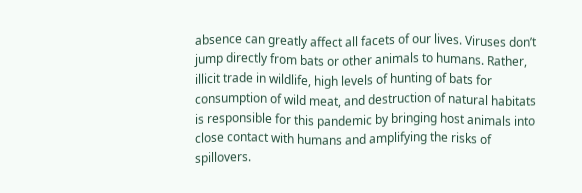absence can greatly affect all facets of our lives. Viruses don’t jump directly from bats or other animals to humans. Rather, illicit trade in wildlife, high levels of hunting of bats for consumption of wild meat, and destruction of natural habitats is responsible for this pandemic by bringing host animals into close contact with humans and amplifying the risks of spillovers.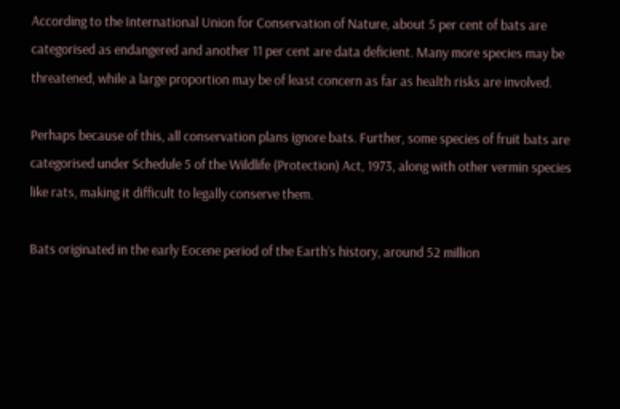According to the International Union for Conservation of Nature, about 5 per cent of bats are categorised as endangered and another 11 per cent are data deficient. Many more species may be threatened, while a large proportion may be of least concern as far as health risks are involved.

Perhaps because of this, all conservation plans ignore bats. Further, some species of fruit bats are categorised under Schedule 5 of the Wildlife (Protection) Act, 1973, along with other vermin species like rats, making it difficult to legally conserve them.

Bats originated in the early Eocene period of the Earth’s history, around 52 million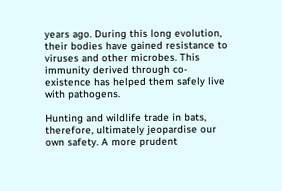years ago. During this long evolution, their bodies have gained resistance to viruses and other microbes. This immunity derived through co-existence has helped them safely live with pathogens.

Hunting and wildlife trade in bats, therefore, ultimately jeopardise our own safety. A more prudent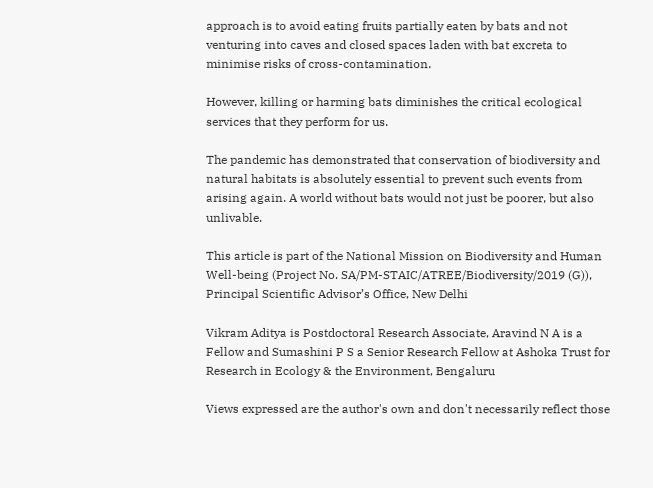approach is to avoid eating fruits partially eaten by bats and not venturing into caves and closed spaces laden with bat excreta to minimise risks of cross-contamination.

However, killing or harming bats diminishes the critical ecological services that they perform for us.

The pandemic has demonstrated that conservation of biodiversity and natural habitats is absolutely essential to prevent such events from arising again. A world without bats would not just be poorer, but also unlivable.

This article is part of the National Mission on Biodiversity and Human Well-being (Project No. SA/PM-STAIC/ATREE/Biodiversity/2019 (G)), Principal Scientific Advisor’s Office, New Delhi

Vikram Aditya is Postdoctoral Research Associate, Aravind N A is a Fellow and Sumashini P S a Senior Research Fellow at Ashoka Trust for Research in Ecology & the Environment, Bengaluru

Views expressed are the author's own and don't necessarily reflect those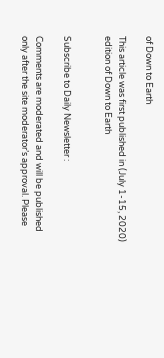of Down to Earth

This article was first published in (July 1-15, 2020) edition of Down to Earth


Subscribe to Daily Newsletter :

Comments are moderated and will be published only after the site moderator’s approval. Please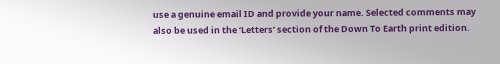use a genuine email ID and provide your name. Selected comments may also be used in the ‘Letters’ section of the Down To Earth print edition.